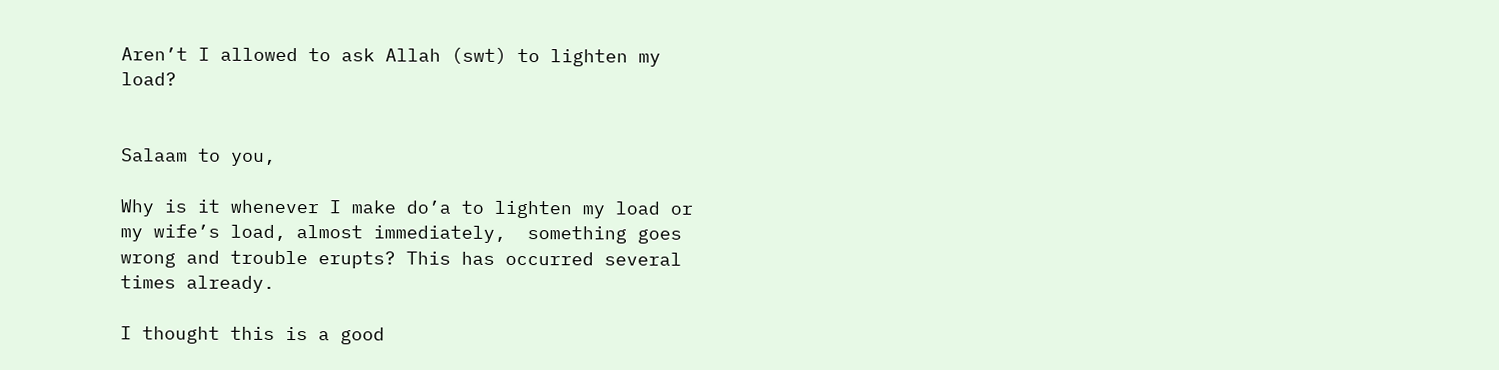Aren’t I allowed to ask Allah (swt) to lighten my load?


Salaam to you,

Why is it whenever I make do’a to lighten my load or my wife’s load, almost immediately,  something goes wrong and trouble erupts? This has occurred several times already.

I thought this is a good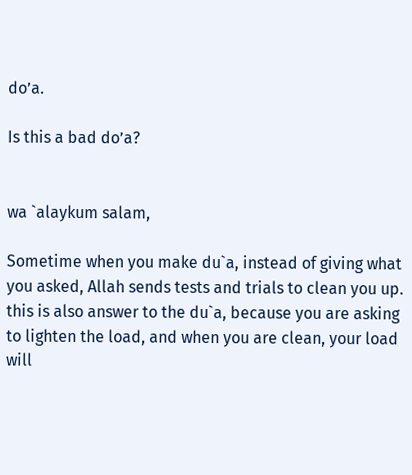do’a.

Is this a bad do’a?


wa `alaykum salam,

Sometime when you make du`a, instead of giving what you asked, Allah sends tests and trials to clean you up. this is also answer to the du`a, because you are asking to lighten the load, and when you are clean, your load will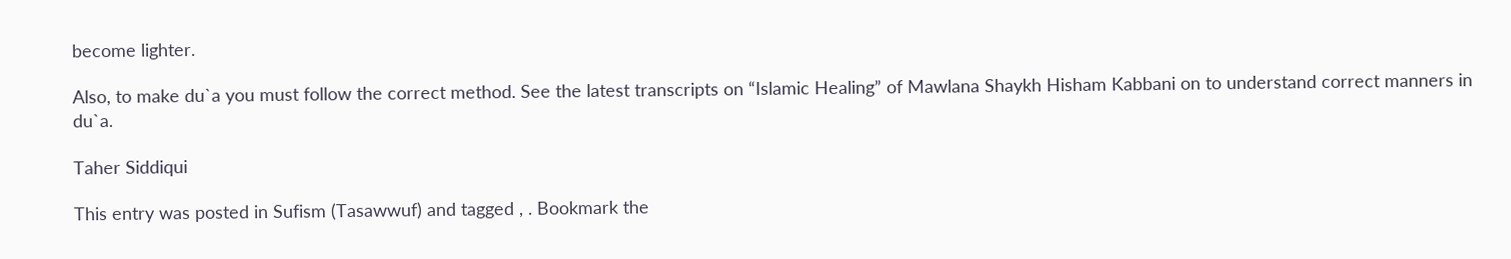become lighter.

Also, to make du`a you must follow the correct method. See the latest transcripts on “Islamic Healing” of Mawlana Shaykh Hisham Kabbani on to understand correct manners in du`a.

Taher Siddiqui

This entry was posted in Sufism (Tasawwuf) and tagged , . Bookmark the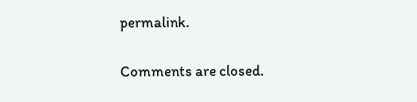permalink.

Comments are closed.